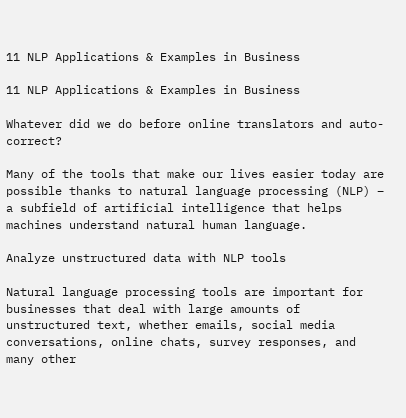11 NLP Applications & Examples in Business

11 NLP Applications & Examples in Business

Whatever did we do before online translators and auto-correct?

Many of the tools that make our lives easier today are possible thanks to natural language processing (NLP) – a subfield of artificial intelligence that helps machines understand natural human language.

Analyze unstructured data with NLP tools

Natural language processing tools are important for businesses that deal with large amounts of unstructured text, whether emails, social media conversations, online chats, survey responses, and many other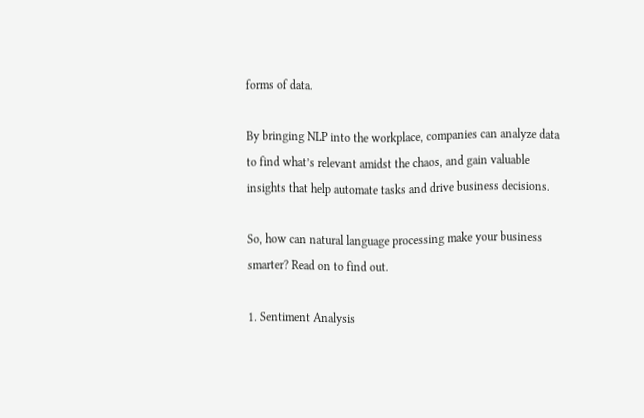forms of data.

By bringing NLP into the workplace, companies can analyze data to find what’s relevant amidst the chaos, and gain valuable insights that help automate tasks and drive business decisions.

So, how can natural language processing make your business smarter? Read on to find out.

1. Sentiment Analysis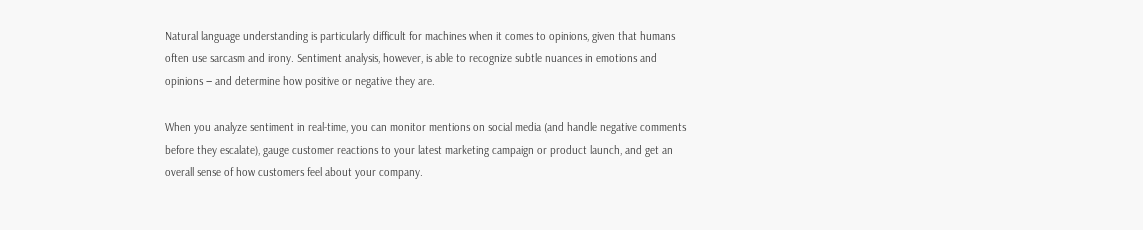Natural language understanding is particularly difficult for machines when it comes to opinions, given that humans often use sarcasm and irony. Sentiment analysis, however, is able to recognize subtle nuances in emotions and opinions ‒ and determine how positive or negative they are.

When you analyze sentiment in real-time, you can monitor mentions on social media (and handle negative comments before they escalate), gauge customer reactions to your latest marketing campaign or product launch, and get an overall sense of how customers feel about your company.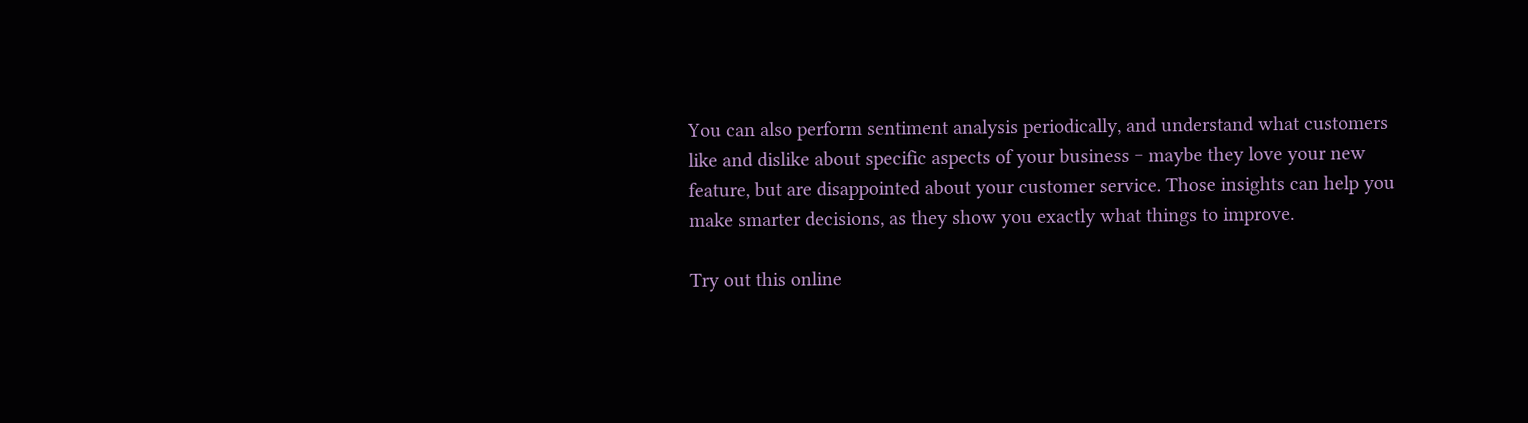You can also perform sentiment analysis periodically, and understand what customers like and dislike about specific aspects of your business ‒ maybe they love your new feature, but are disappointed about your customer service. Those insights can help you make smarter decisions, as they show you exactly what things to improve.

Try out this online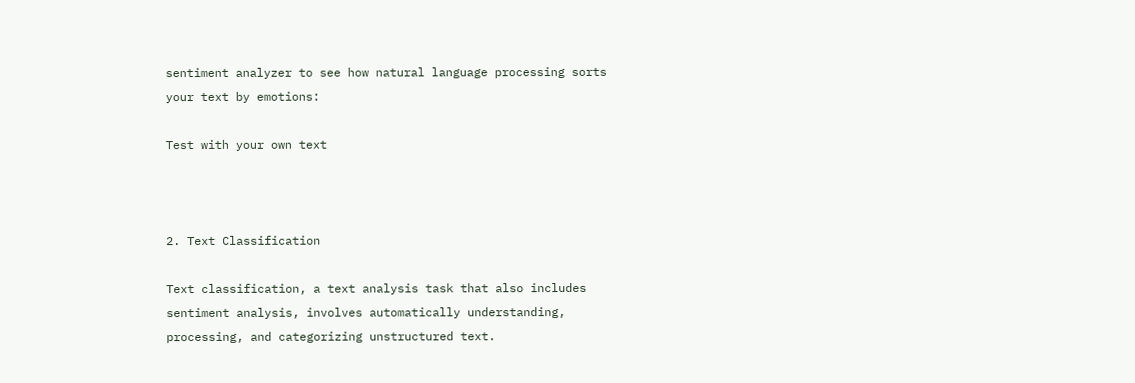sentiment analyzer to see how natural language processing sorts your text by emotions:

Test with your own text



2. Text Classification

Text classification, a text analysis task that also includes sentiment analysis, involves automatically understanding, processing, and categorizing unstructured text.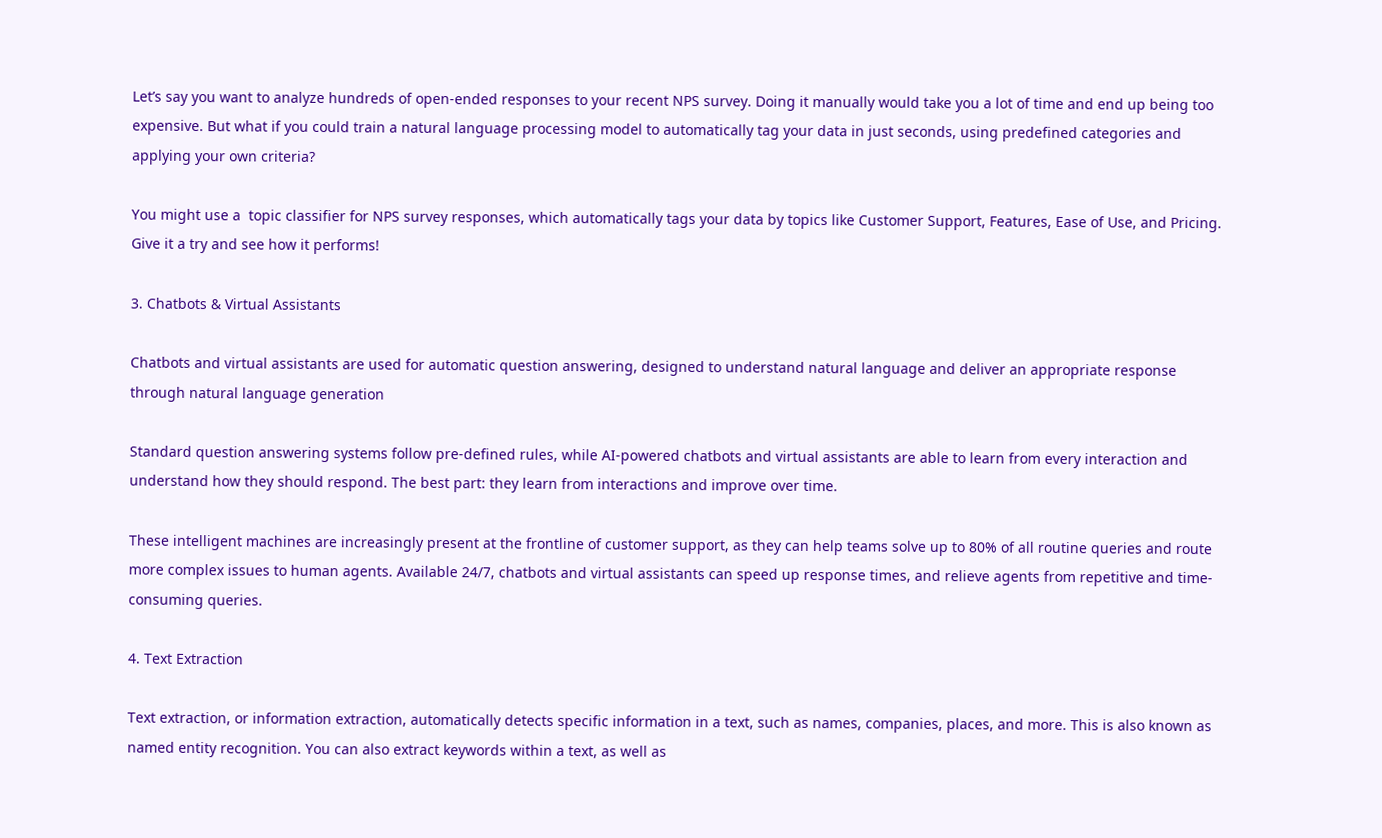Let’s say you want to analyze hundreds of open-ended responses to your recent NPS survey. Doing it manually would take you a lot of time and end up being too expensive. But what if you could train a natural language processing model to automatically tag your data in just seconds, using predefined categories and applying your own criteria?

You might use a  topic classifier for NPS survey responses, which automatically tags your data by topics like Customer Support, Features, Ease of Use, and Pricing. Give it a try and see how it performs!

3. Chatbots & Virtual Assistants

Chatbots and virtual assistants are used for automatic question answering, designed to understand natural language and deliver an appropriate response through natural language generation

Standard question answering systems follow pre-defined rules, while AI-powered chatbots and virtual assistants are able to learn from every interaction and understand how they should respond. The best part: they learn from interactions and improve over time.

These intelligent machines are increasingly present at the frontline of customer support, as they can help teams solve up to 80% of all routine queries and route more complex issues to human agents. Available 24/7, chatbots and virtual assistants can speed up response times, and relieve agents from repetitive and time-consuming queries.

4. Text Extraction

Text extraction, or information extraction, automatically detects specific information in a text, such as names, companies, places, and more. This is also known as named entity recognition. You can also extract keywords within a text, as well as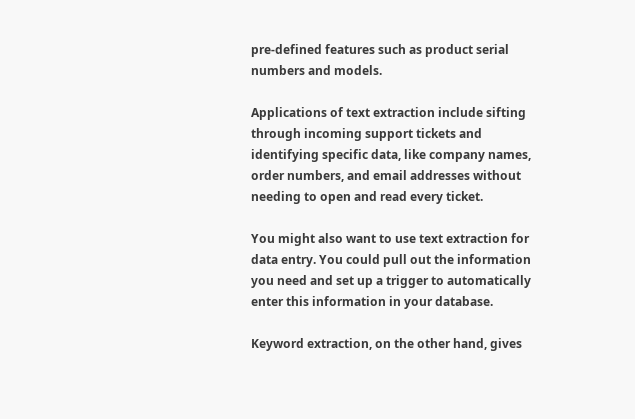pre-defined features such as product serial numbers and models.

Applications of text extraction include sifting through incoming support tickets and identifying specific data, like company names, order numbers, and email addresses without needing to open and read every ticket.

You might also want to use text extraction for data entry. You could pull out the information you need and set up a trigger to automatically enter this information in your database.

Keyword extraction, on the other hand, gives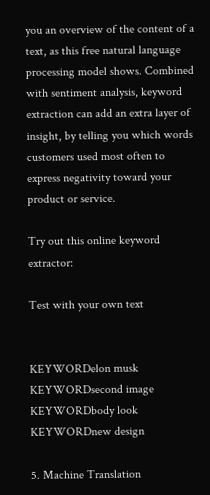you an overview of the content of a text, as this free natural language processing model shows. Combined with sentiment analysis, keyword extraction can add an extra layer of insight, by telling you which words customers used most often to express negativity toward your product or service.

Try out this online keyword extractor:

Test with your own text


KEYWORDelon musk
KEYWORDsecond image
KEYWORDbody look
KEYWORDnew design

5. Machine Translation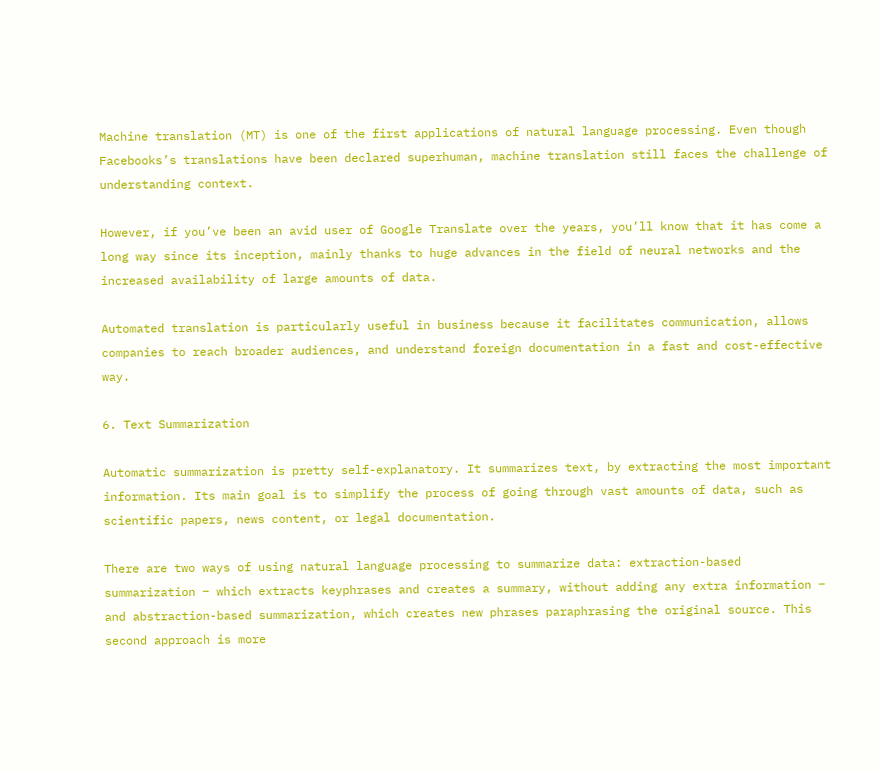Machine translation (MT) is one of the first applications of natural language processing. Even though Facebooks’s translations have been declared superhuman, machine translation still faces the challenge of understanding context.

However, if you’ve been an avid user of Google Translate over the years, you’ll know that it has come a long way since its inception, mainly thanks to huge advances in the field of neural networks and the increased availability of large amounts of data.

Automated translation is particularly useful in business because it facilitates communication, allows companies to reach broader audiences, and understand foreign documentation in a fast and cost-effective way.

6. Text Summarization

Automatic summarization is pretty self-explanatory. It summarizes text, by extracting the most important information. Its main goal is to simplify the process of going through vast amounts of data, such as scientific papers, news content, or legal documentation.

There are two ways of using natural language processing to summarize data: extraction-based summarization ‒ which extracts keyphrases and creates a summary, without adding any extra information ‒ and abstraction-based summarization, which creates new phrases paraphrasing the original source. This second approach is more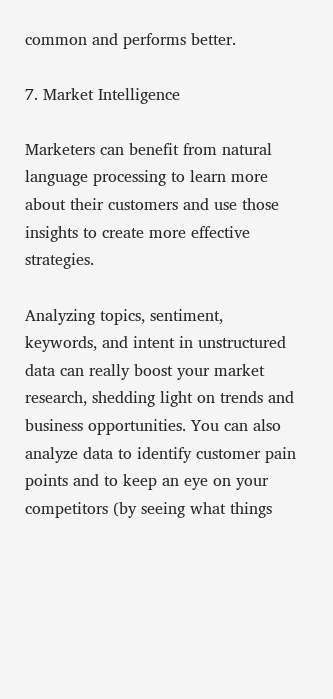common and performs better.

7. Market Intelligence

Marketers can benefit from natural language processing to learn more about their customers and use those insights to create more effective strategies.

Analyzing topics, sentiment, keywords, and intent in unstructured data can really boost your market research, shedding light on trends and business opportunities. You can also analyze data to identify customer pain points and to keep an eye on your competitors (by seeing what things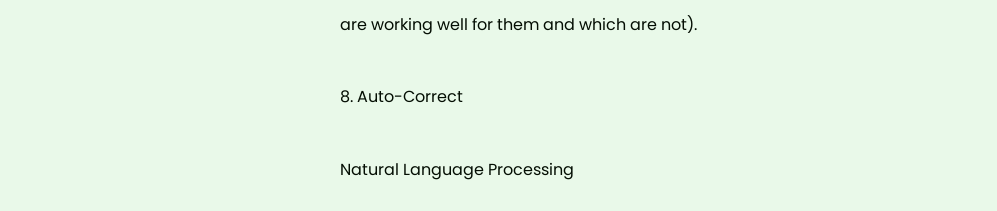are working well for them and which are not).

8. Auto-Correct

Natural Language Processing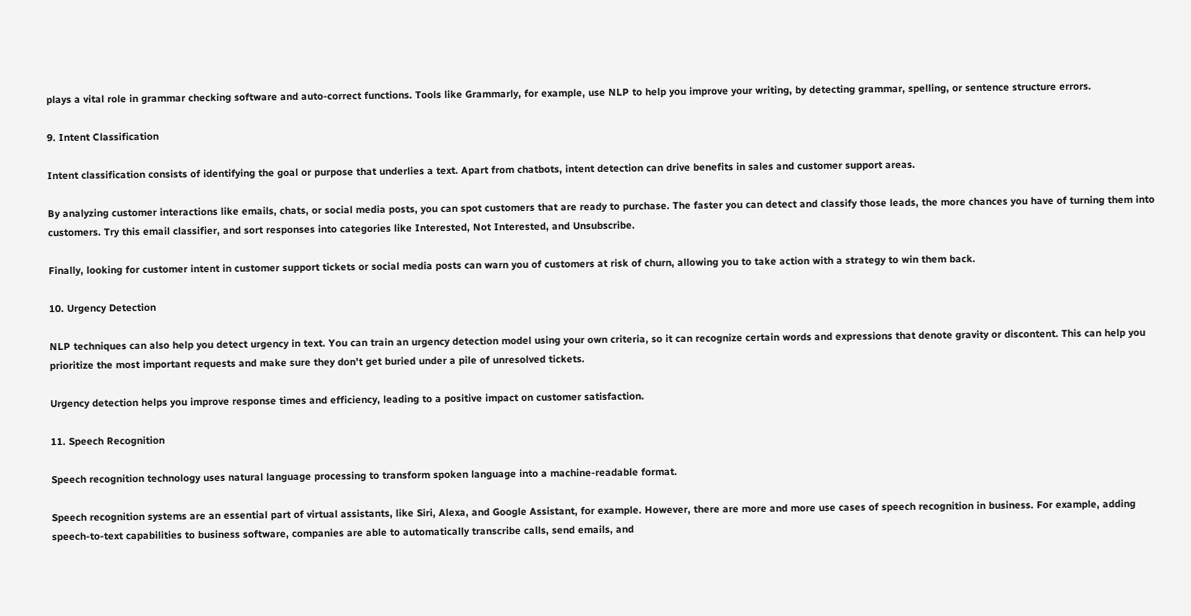plays a vital role in grammar checking software and auto-correct functions. Tools like Grammarly, for example, use NLP to help you improve your writing, by detecting grammar, spelling, or sentence structure errors.

9. Intent Classification

Intent classification consists of identifying the goal or purpose that underlies a text. Apart from chatbots, intent detection can drive benefits in sales and customer support areas.

By analyzing customer interactions like emails, chats, or social media posts, you can spot customers that are ready to purchase. The faster you can detect and classify those leads, the more chances you have of turning them into customers. Try this email classifier, and sort responses into categories like Interested, Not Interested, and Unsubscribe.

Finally, looking for customer intent in customer support tickets or social media posts can warn you of customers at risk of churn, allowing you to take action with a strategy to win them back.

10. Urgency Detection

NLP techniques can also help you detect urgency in text. You can train an urgency detection model using your own criteria, so it can recognize certain words and expressions that denote gravity or discontent. This can help you prioritize the most important requests and make sure they don’t get buried under a pile of unresolved tickets.

Urgency detection helps you improve response times and efficiency, leading to a positive impact on customer satisfaction.

11. Speech Recognition

Speech recognition technology uses natural language processing to transform spoken language into a machine-readable format.

Speech recognition systems are an essential part of virtual assistants, like Siri, Alexa, and Google Assistant, for example. However, there are more and more use cases of speech recognition in business. For example, adding speech-to-text capabilities to business software, companies are able to automatically transcribe calls, send emails, and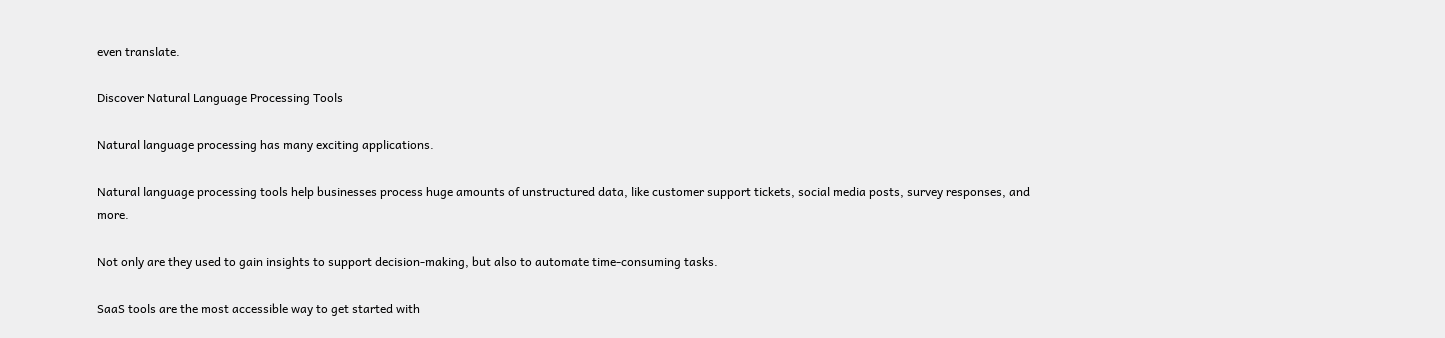even translate.

Discover Natural Language Processing Tools

Natural language processing has many exciting applications.

Natural language processing tools help businesses process huge amounts of unstructured data, like customer support tickets, social media posts, survey responses, and more.

Not only are they used to gain insights to support decision-making, but also to automate time-consuming tasks.

SaaS tools are the most accessible way to get started with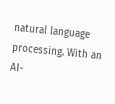natural language processing. With an AI-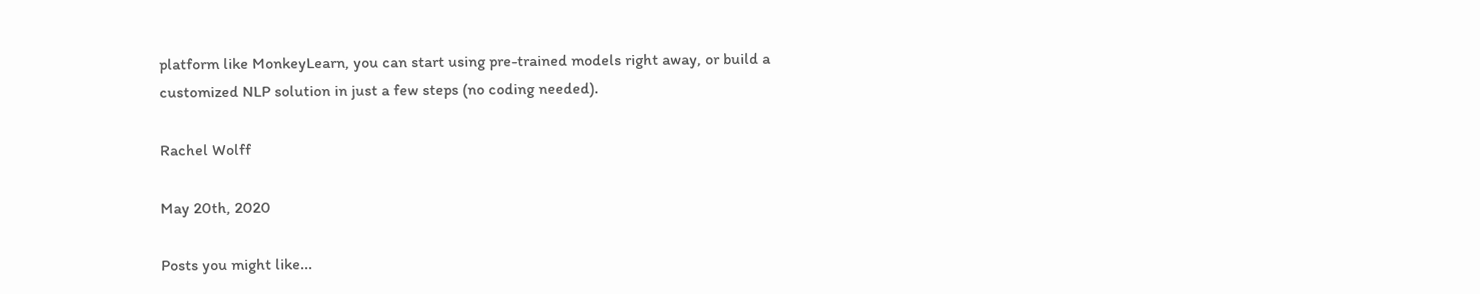platform like MonkeyLearn, you can start using pre-trained models right away, or build a customized NLP solution in just a few steps (no coding needed).

Rachel Wolff

May 20th, 2020

Posts you might like...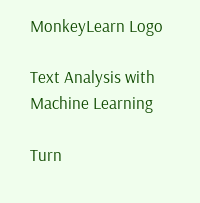MonkeyLearn Logo

Text Analysis with Machine Learning

Turn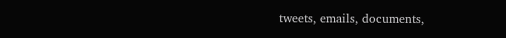tweets, emails, documents,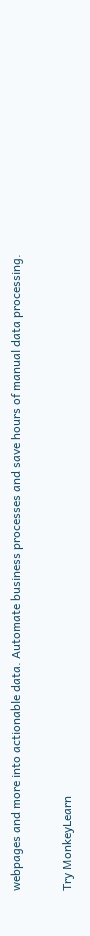webpages and more into actionable data. Automate business processes and save hours of manual data processing.

Try MonkeyLearn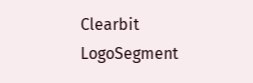Clearbit LogoSegment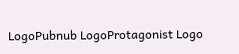LogoPubnub LogoProtagonist Logo